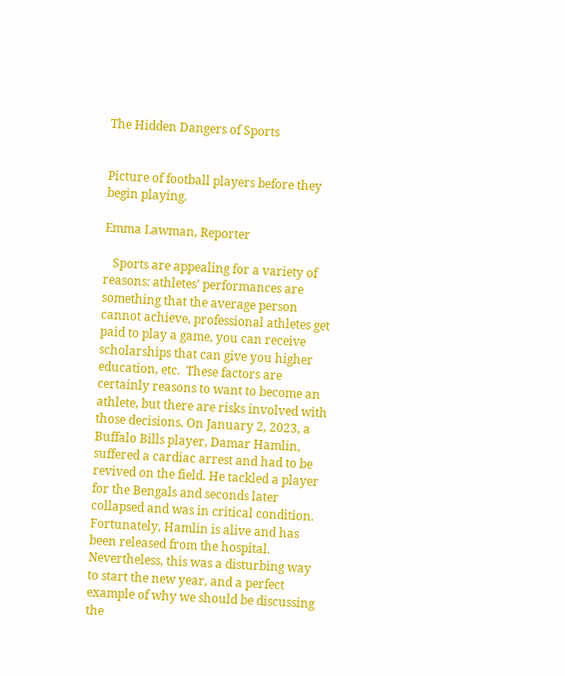The Hidden Dangers of Sports


Picture of football players before they begin playing.

Emma Lawman, Reporter

   Sports are appealing for a variety of reasons: athletes’ performances are something that the average person cannot achieve, professional athletes get paid to play a game, you can receive scholarships that can give you higher education, etc.  These factors are certainly reasons to want to become an athlete, but there are risks involved with those decisions. On January 2, 2023, a Buffalo Bills player, Damar Hamlin, suffered a cardiac arrest and had to be revived on the field. He tackled a player for the Bengals and seconds later collapsed and was in critical condition. Fortunately, Hamlin is alive and has been released from the hospital. Nevertheless, this was a disturbing way to start the new year, and a perfect example of why we should be discussing the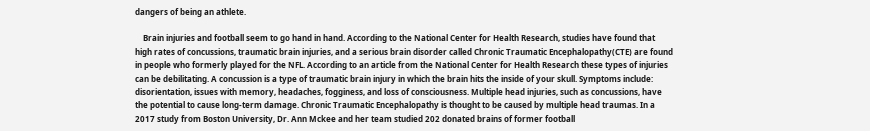dangers of being an athlete.

    Brain injuries and football seem to go hand in hand. According to the National Center for Health Research, studies have found that high rates of concussions, traumatic brain injuries, and a serious brain disorder called Chronic Traumatic Encephalopathy(CTE) are found in people who formerly played for the NFL. According to an article from the National Center for Health Research these types of injuries can be debilitating. A concussion is a type of traumatic brain injury in which the brain hits the inside of your skull. Symptoms include: disorientation, issues with memory, headaches, fogginess, and loss of consciousness. Multiple head injuries, such as concussions, have the potential to cause long-term damage. Chronic Traumatic Encephalopathy is thought to be caused by multiple head traumas. In a 2017 study from Boston University, Dr. Ann Mckee and her team studied 202 donated brains of former football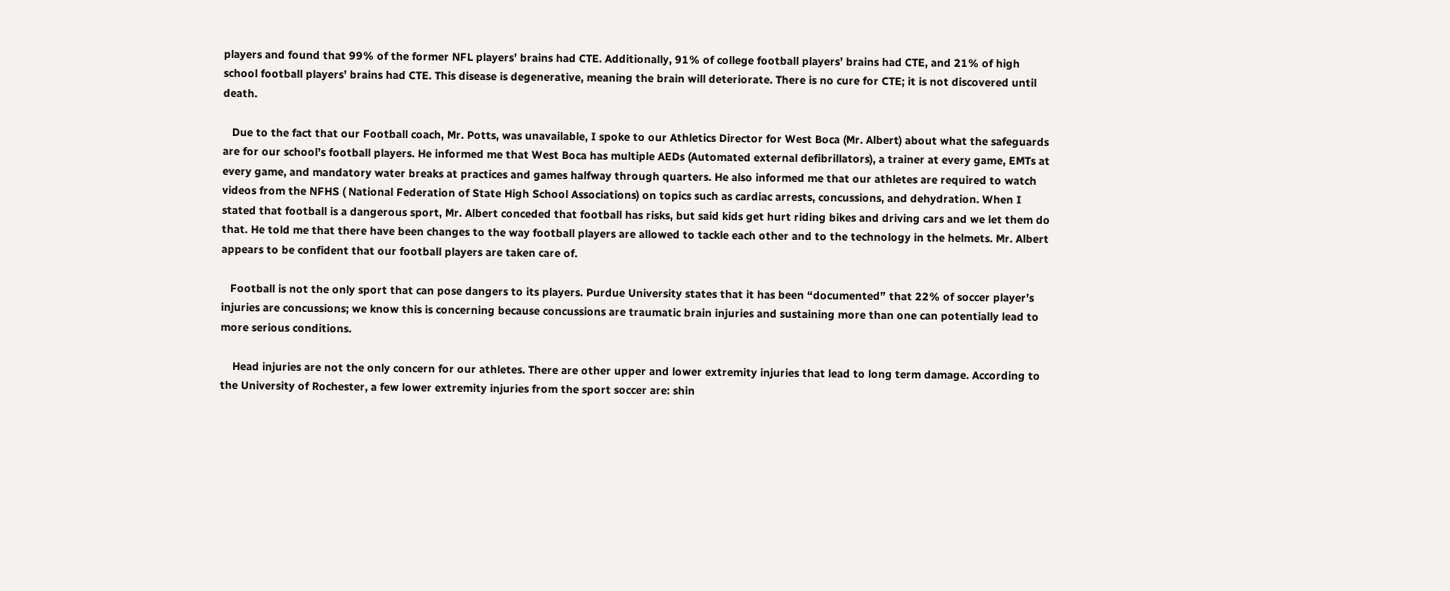players and found that 99% of the former NFL players’ brains had CTE. Additionally, 91% of college football players’ brains had CTE, and 21% of high school football players’ brains had CTE. This disease is degenerative, meaning the brain will deteriorate. There is no cure for CTE; it is not discovered until death.

   Due to the fact that our Football coach, Mr. Potts, was unavailable, I spoke to our Athletics Director for West Boca (Mr. Albert) about what the safeguards are for our school’s football players. He informed me that West Boca has multiple AEDs (Automated external defibrillators), a trainer at every game, EMTs at every game, and mandatory water breaks at practices and games halfway through quarters. He also informed me that our athletes are required to watch videos from the NFHS ( National Federation of State High School Associations) on topics such as cardiac arrests, concussions, and dehydration. When I stated that football is a dangerous sport, Mr. Albert conceded that football has risks, but said kids get hurt riding bikes and driving cars and we let them do that. He told me that there have been changes to the way football players are allowed to tackle each other and to the technology in the helmets. Mr. Albert appears to be confident that our football players are taken care of.

   Football is not the only sport that can pose dangers to its players. Purdue University states that it has been “documented” that 22% of soccer player’s injuries are concussions; we know this is concerning because concussions are traumatic brain injuries and sustaining more than one can potentially lead to more serious conditions.

    Head injuries are not the only concern for our athletes. There are other upper and lower extremity injuries that lead to long term damage. According to the University of Rochester, a few lower extremity injuries from the sport soccer are: shin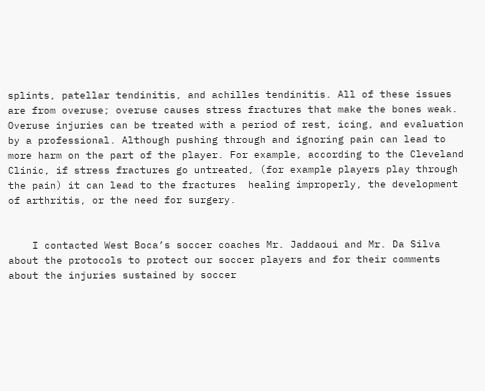splints, patellar tendinitis, and achilles tendinitis. All of these issues are from overuse; overuse causes stress fractures that make the bones weak. Overuse injuries can be treated with a period of rest, icing, and evaluation by a professional. Although pushing through and ignoring pain can lead to more harm on the part of the player. For example, according to the Cleveland Clinic, if stress fractures go untreated, (for example players play through the pain) it can lead to the fractures  healing improperly, the development of arthritis, or the need for surgery.


    I contacted West Boca’s soccer coaches Mr. Jaddaoui and Mr. Da Silva about the protocols to protect our soccer players and for their comments about the injuries sustained by soccer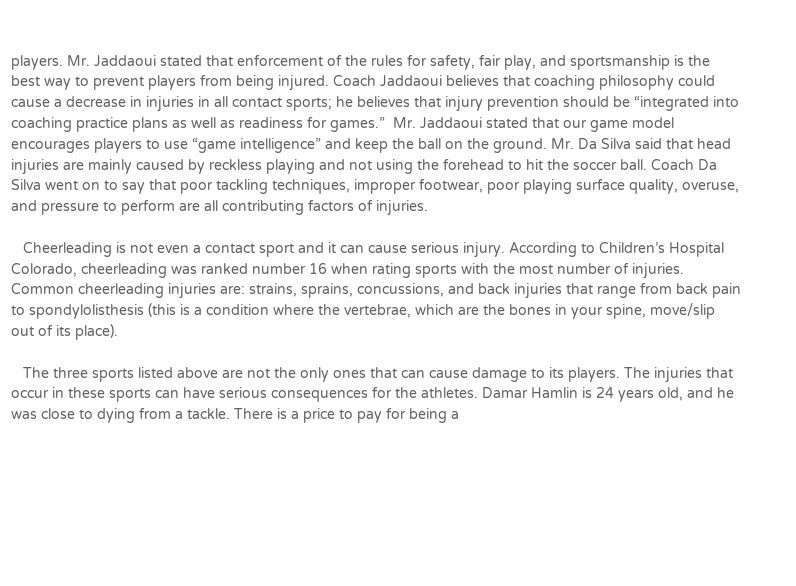players. Mr. Jaddaoui stated that enforcement of the rules for safety, fair play, and sportsmanship is the best way to prevent players from being injured. Coach Jaddaoui believes that coaching philosophy could cause a decrease in injuries in all contact sports; he believes that injury prevention should be “integrated into coaching practice plans as well as readiness for games.”  Mr. Jaddaoui stated that our game model encourages players to use “game intelligence” and keep the ball on the ground. Mr. Da Silva said that head injuries are mainly caused by reckless playing and not using the forehead to hit the soccer ball. Coach Da Silva went on to say that poor tackling techniques, improper footwear, poor playing surface quality, overuse, and pressure to perform are all contributing factors of injuries.

   Cheerleading is not even a contact sport and it can cause serious injury. According to Children’s Hospital Colorado, cheerleading was ranked number 16 when rating sports with the most number of injuries. Common cheerleading injuries are: strains, sprains, concussions, and back injuries that range from back pain to spondylolisthesis (this is a condition where the vertebrae, which are the bones in your spine, move/slip out of its place).

   The three sports listed above are not the only ones that can cause damage to its players. The injuries that occur in these sports can have serious consequences for the athletes. Damar Hamlin is 24 years old, and he was close to dying from a tackle. There is a price to pay for being a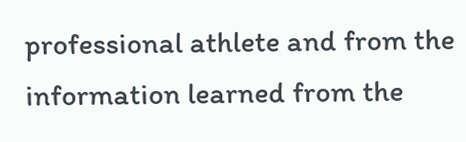professional athlete and from the information learned from the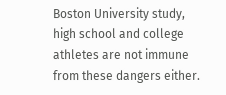Boston University study, high school and college athletes are not immune from these dangers either.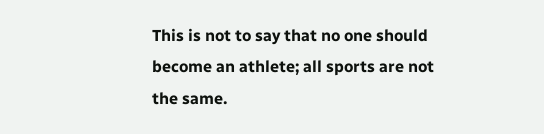This is not to say that no one should become an athlete; all sports are not the same.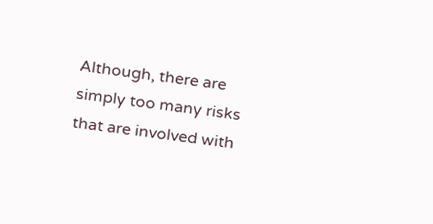Although, there are simply too many risks that are involved with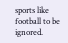sports like football to be ignored.